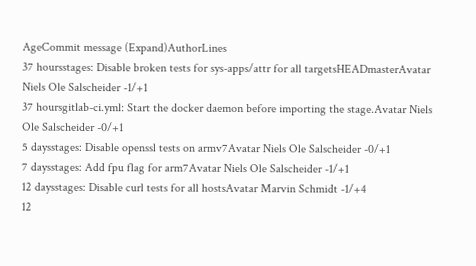AgeCommit message (Expand)AuthorLines
37 hoursstages: Disable broken tests for sys-apps/attr for all targetsHEADmasterAvatar Niels Ole Salscheider -1/+1
37 hoursgitlab-ci.yml: Start the docker daemon before importing the stage.Avatar Niels Ole Salscheider -0/+1
5 daysstages: Disable openssl tests on armv7Avatar Niels Ole Salscheider -0/+1
7 daysstages: Add fpu flag for arm7Avatar Niels Ole Salscheider -1/+1
12 daysstages: Disable curl tests for all hostsAvatar Marvin Schmidt -1/+4
12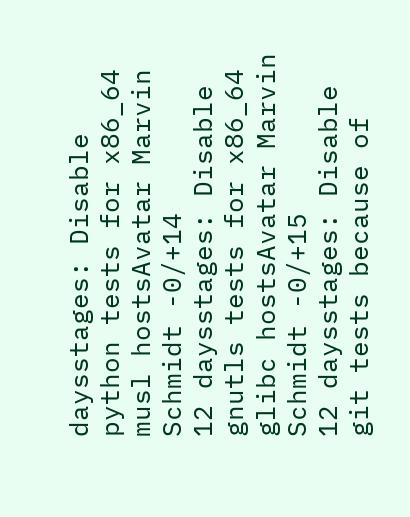daysstages: Disable python tests for x86_64 musl hostsAvatar Marvin Schmidt -0/+14
12 daysstages: Disable gnutls tests for x86_64 glibc hostsAvatar Marvin Schmidt -0/+15
12 daysstages: Disable git tests because of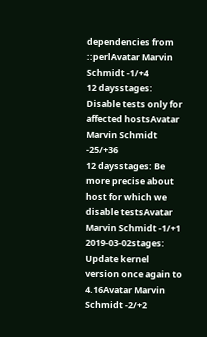dependencies from ::perlAvatar Marvin Schmidt -1/+4
12 daysstages: Disable tests only for affected hostsAvatar Marvin Schmidt -25/+36
12 daysstages: Be more precise about host for which we disable testsAvatar Marvin Schmidt -1/+1
2019-03-02stages: Update kernel version once again to 4.16Avatar Marvin Schmidt -2/+2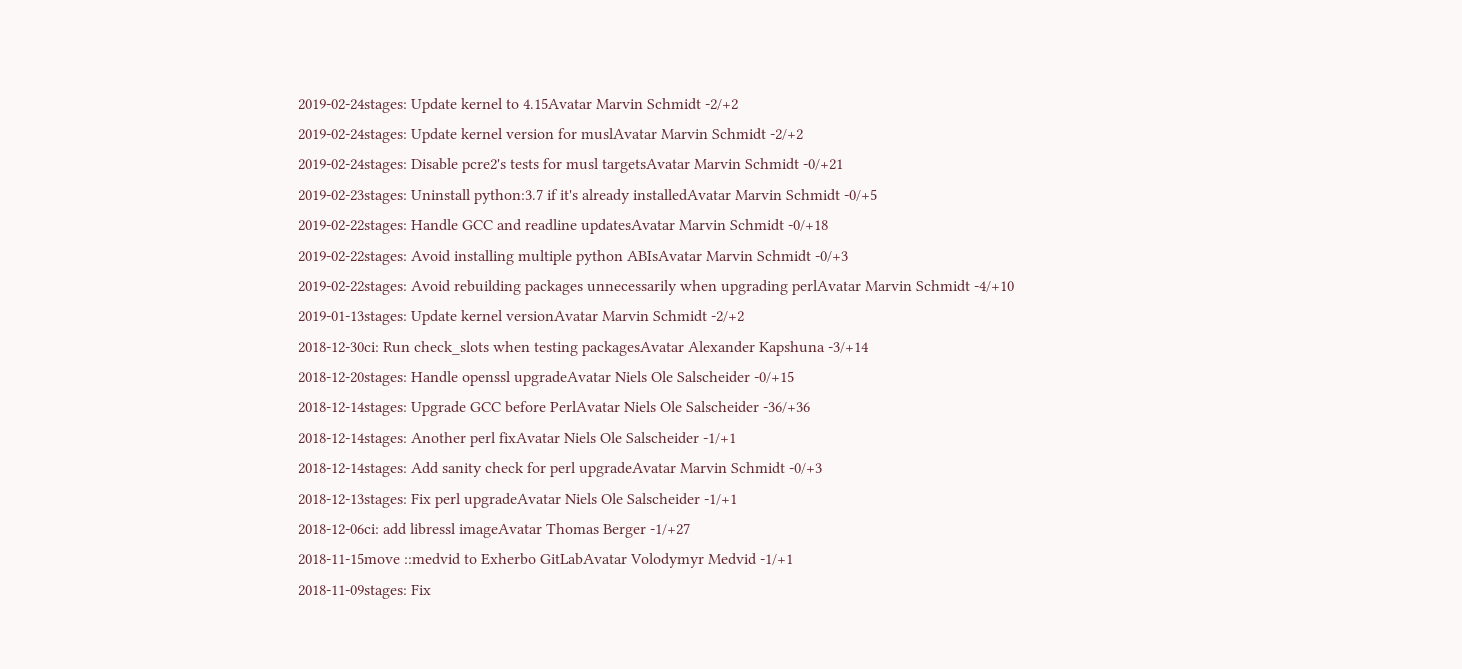2019-02-24stages: Update kernel to 4.15Avatar Marvin Schmidt -2/+2
2019-02-24stages: Update kernel version for muslAvatar Marvin Schmidt -2/+2
2019-02-24stages: Disable pcre2's tests for musl targetsAvatar Marvin Schmidt -0/+21
2019-02-23stages: Uninstall python:3.7 if it's already installedAvatar Marvin Schmidt -0/+5
2019-02-22stages: Handle GCC and readline updatesAvatar Marvin Schmidt -0/+18
2019-02-22stages: Avoid installing multiple python ABIsAvatar Marvin Schmidt -0/+3
2019-02-22stages: Avoid rebuilding packages unnecessarily when upgrading perlAvatar Marvin Schmidt -4/+10
2019-01-13stages: Update kernel versionAvatar Marvin Schmidt -2/+2
2018-12-30ci: Run check_slots when testing packagesAvatar Alexander Kapshuna -3/+14
2018-12-20stages: Handle openssl upgradeAvatar Niels Ole Salscheider -0/+15
2018-12-14stages: Upgrade GCC before PerlAvatar Niels Ole Salscheider -36/+36
2018-12-14stages: Another perl fixAvatar Niels Ole Salscheider -1/+1
2018-12-14stages: Add sanity check for perl upgradeAvatar Marvin Schmidt -0/+3
2018-12-13stages: Fix perl upgradeAvatar Niels Ole Salscheider -1/+1
2018-12-06ci: add libressl imageAvatar Thomas Berger -1/+27
2018-11-15move ::medvid to Exherbo GitLabAvatar Volodymyr Medvid -1/+1
2018-11-09stages: Fix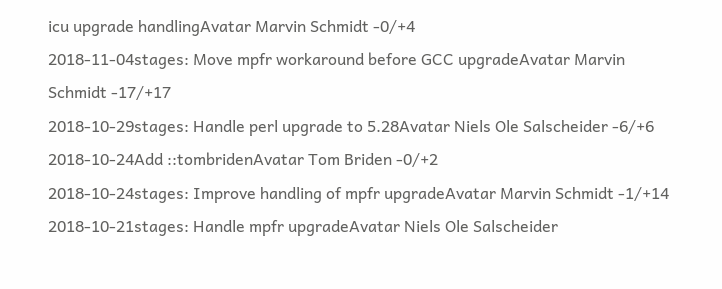icu upgrade handlingAvatar Marvin Schmidt -0/+4
2018-11-04stages: Move mpfr workaround before GCC upgradeAvatar Marvin Schmidt -17/+17
2018-10-29stages: Handle perl upgrade to 5.28Avatar Niels Ole Salscheider -6/+6
2018-10-24Add ::tombridenAvatar Tom Briden -0/+2
2018-10-24stages: Improve handling of mpfr upgradeAvatar Marvin Schmidt -1/+14
2018-10-21stages: Handle mpfr upgradeAvatar Niels Ole Salscheider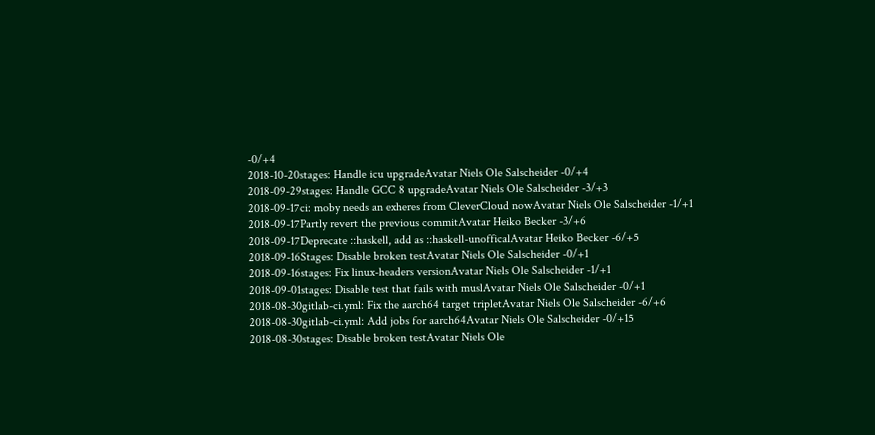-0/+4
2018-10-20stages: Handle icu upgradeAvatar Niels Ole Salscheider -0/+4
2018-09-29stages: Handle GCC 8 upgradeAvatar Niels Ole Salscheider -3/+3
2018-09-17ci: moby needs an exheres from CleverCloud nowAvatar Niels Ole Salscheider -1/+1
2018-09-17Partly revert the previous commitAvatar Heiko Becker -3/+6
2018-09-17Deprecate ::haskell, add as ::haskell-unofficalAvatar Heiko Becker -6/+5
2018-09-16Stages: Disable broken testAvatar Niels Ole Salscheider -0/+1
2018-09-16stages: Fix linux-headers versionAvatar Niels Ole Salscheider -1/+1
2018-09-01stages: Disable test that fails with muslAvatar Niels Ole Salscheider -0/+1
2018-08-30gitlab-ci.yml: Fix the aarch64 target tripletAvatar Niels Ole Salscheider -6/+6
2018-08-30gitlab-ci.yml: Add jobs for aarch64Avatar Niels Ole Salscheider -0/+15
2018-08-30stages: Disable broken testAvatar Niels Ole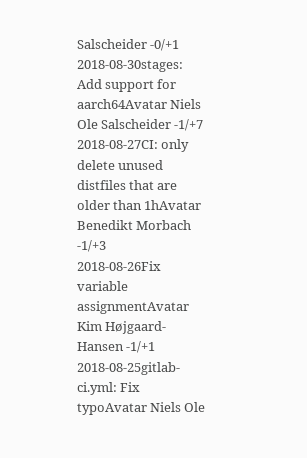Salscheider -0/+1
2018-08-30stages: Add support for aarch64Avatar Niels Ole Salscheider -1/+7
2018-08-27CI: only delete unused distfiles that are older than 1hAvatar Benedikt Morbach -1/+3
2018-08-26Fix variable assignmentAvatar Kim Højgaard-Hansen -1/+1
2018-08-25gitlab-ci.yml: Fix typoAvatar Niels Ole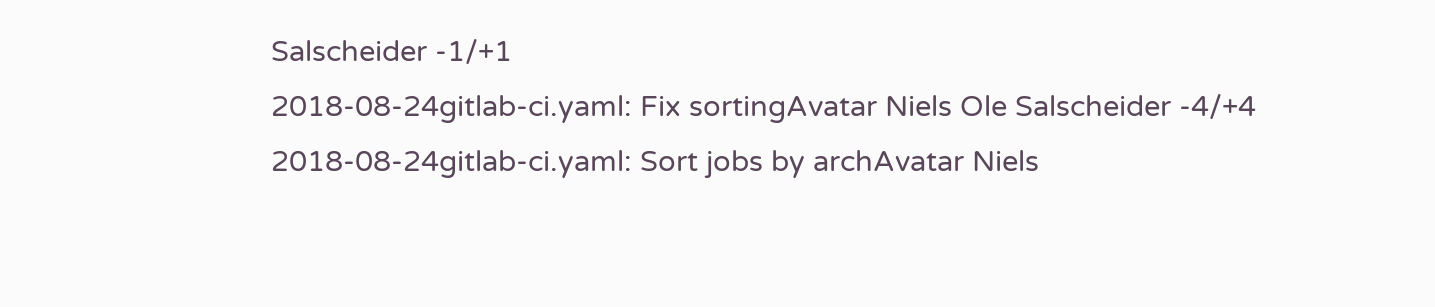Salscheider -1/+1
2018-08-24gitlab-ci.yaml: Fix sortingAvatar Niels Ole Salscheider -4/+4
2018-08-24gitlab-ci.yaml: Sort jobs by archAvatar Niels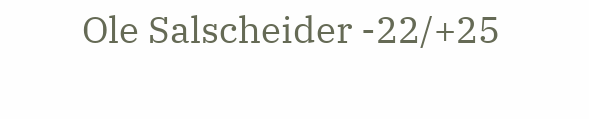Ole Salscheider -22/+25